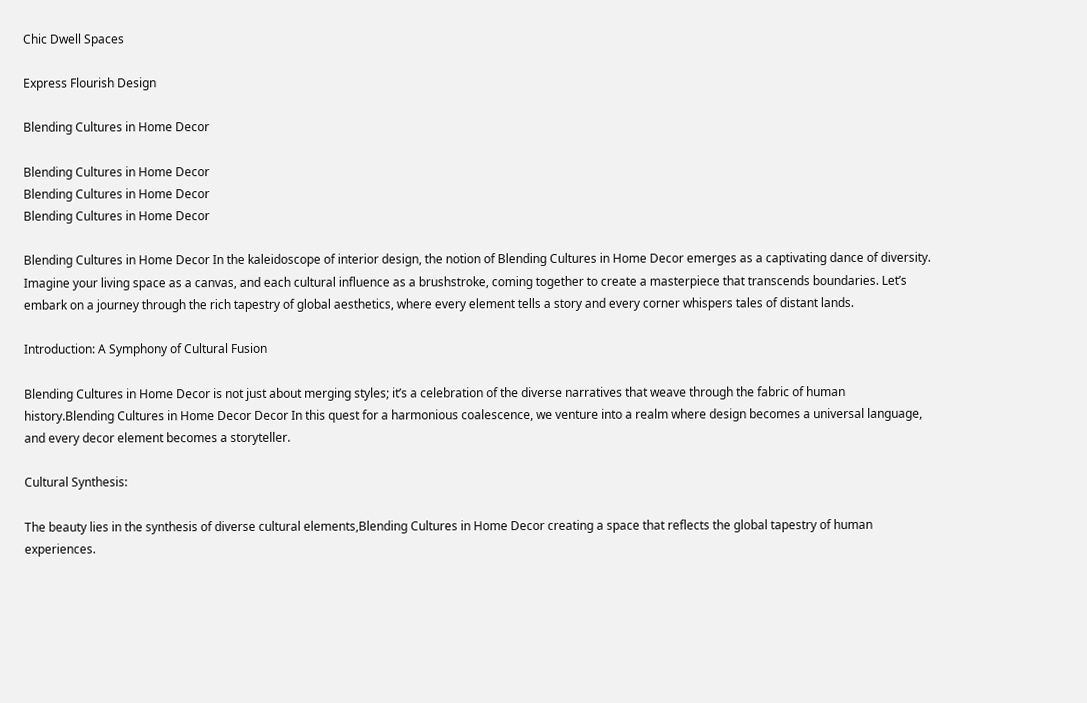Chic Dwell Spaces

Express Flourish Design

Blending Cultures in Home Decor

Blending Cultures in Home Decor
Blending Cultures in Home Decor
Blending Cultures in Home Decor

Blending Cultures in Home Decor In the kaleidoscope of interior design, the notion of Blending Cultures in Home Decor emerges as a captivating dance of diversity. Imagine your living space as a canvas, and each cultural influence as a brushstroke, coming together to create a masterpiece that transcends boundaries. Let’s embark on a journey through the rich tapestry of global aesthetics, where every element tells a story and every corner whispers tales of distant lands.

Introduction: A Symphony of Cultural Fusion

Blending Cultures in Home Decor is not just about merging styles; it’s a celebration of the diverse narratives that weave through the fabric of human history.Blending Cultures in Home Decor Decor In this quest for a harmonious coalescence, we venture into a realm where design becomes a universal language, and every decor element becomes a storyteller.

Cultural Synthesis:

The beauty lies in the synthesis of diverse cultural elements,Blending Cultures in Home Decor creating a space that reflects the global tapestry of human experiences.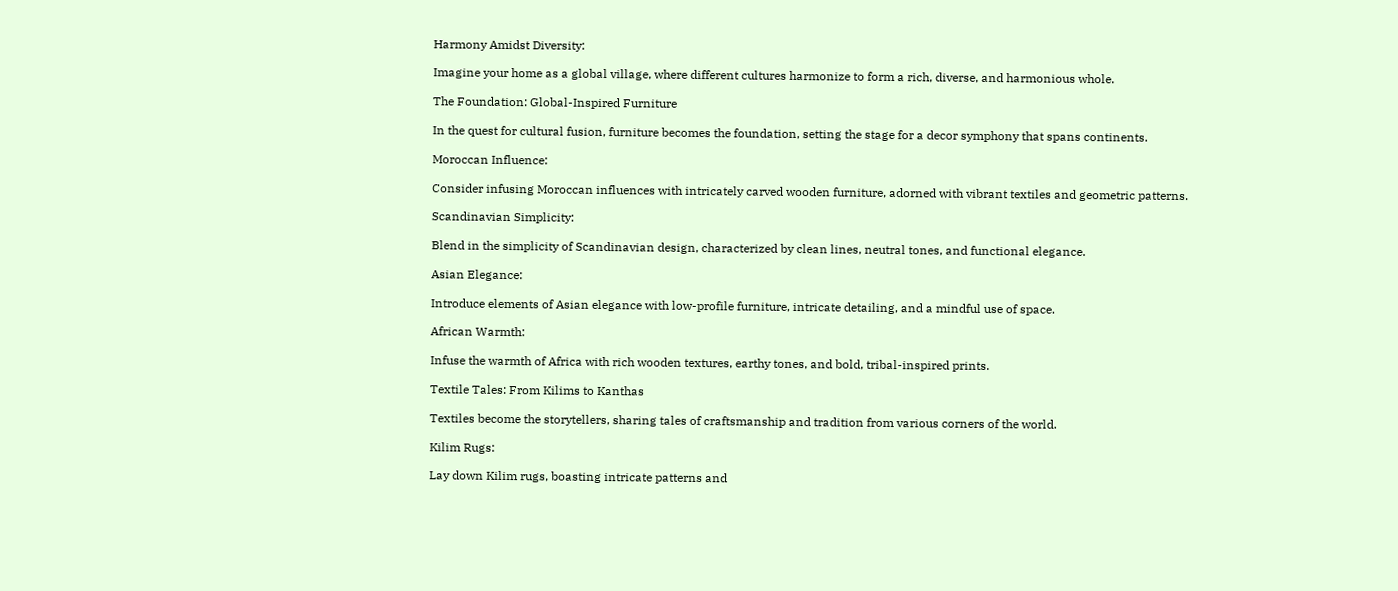Harmony Amidst Diversity:

Imagine your home as a global village, where different cultures harmonize to form a rich, diverse, and harmonious whole.

The Foundation: Global-Inspired Furniture

In the quest for cultural fusion, furniture becomes the foundation, setting the stage for a decor symphony that spans continents.

Moroccan Influence:

Consider infusing Moroccan influences with intricately carved wooden furniture, adorned with vibrant textiles and geometric patterns.

Scandinavian Simplicity:

Blend in the simplicity of Scandinavian design, characterized by clean lines, neutral tones, and functional elegance.

Asian Elegance:

Introduce elements of Asian elegance with low-profile furniture, intricate detailing, and a mindful use of space.

African Warmth:

Infuse the warmth of Africa with rich wooden textures, earthy tones, and bold, tribal-inspired prints.

Textile Tales: From Kilims to Kanthas

Textiles become the storytellers, sharing tales of craftsmanship and tradition from various corners of the world.

Kilim Rugs:

Lay down Kilim rugs, boasting intricate patterns and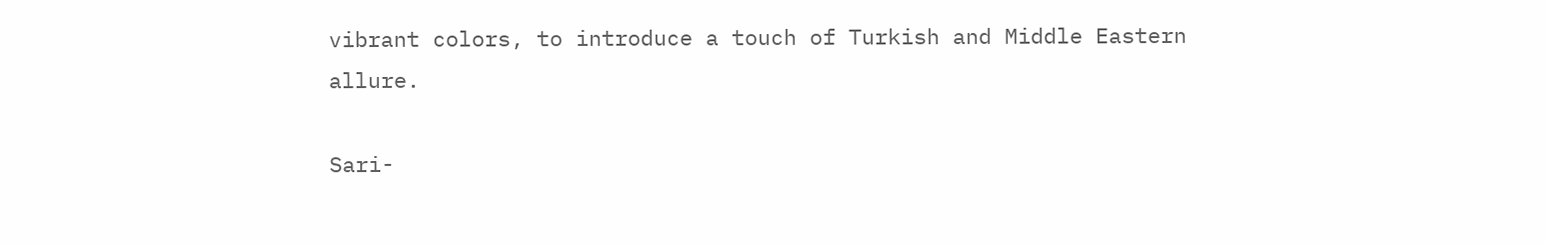vibrant colors, to introduce a touch of Turkish and Middle Eastern allure.

Sari-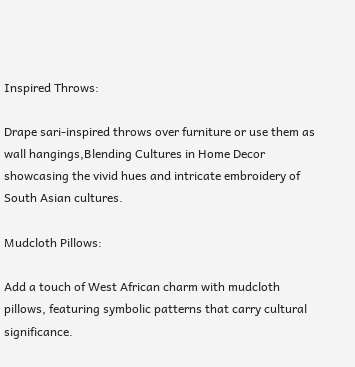Inspired Throws:

Drape sari-inspired throws over furniture or use them as wall hangings,Blending Cultures in Home Decor showcasing the vivid hues and intricate embroidery of South Asian cultures.

Mudcloth Pillows:

Add a touch of West African charm with mudcloth pillows, featuring symbolic patterns that carry cultural significance.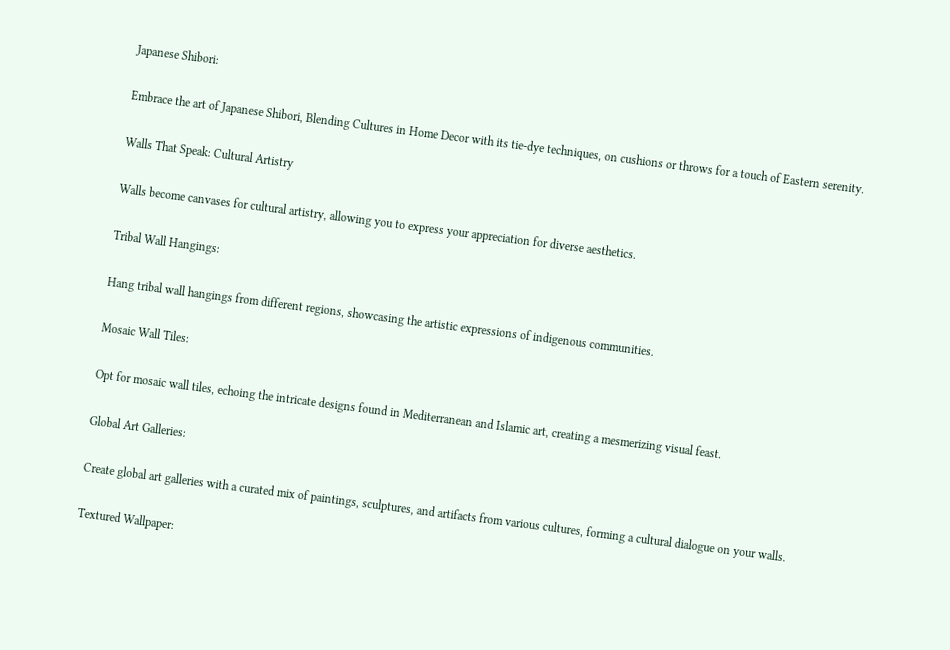Japanese Shibori:

Embrace the art of Japanese Shibori, Blending Cultures in Home Decor with its tie-dye techniques, on cushions or throws for a touch of Eastern serenity.

Walls That Speak: Cultural Artistry

Walls become canvases for cultural artistry, allowing you to express your appreciation for diverse aesthetics.

Tribal Wall Hangings:

Hang tribal wall hangings from different regions, showcasing the artistic expressions of indigenous communities.

Mosaic Wall Tiles:

Opt for mosaic wall tiles, echoing the intricate designs found in Mediterranean and Islamic art, creating a mesmerizing visual feast.

Global Art Galleries:

Create global art galleries with a curated mix of paintings, sculptures, and artifacts from various cultures, forming a cultural dialogue on your walls.

Textured Wallpaper: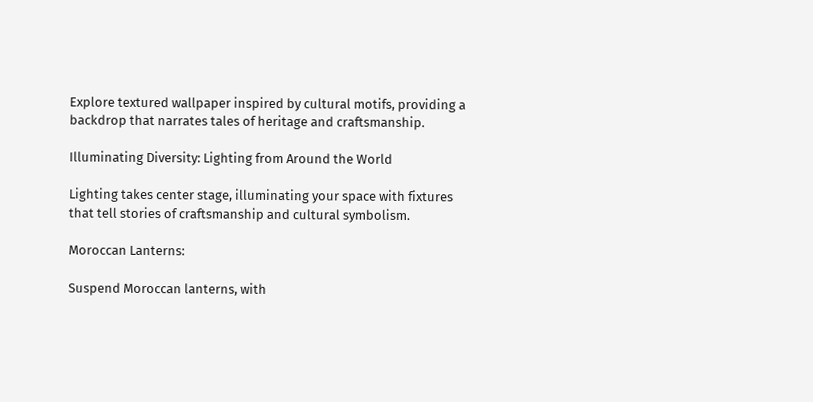Explore textured wallpaper inspired by cultural motifs, providing a backdrop that narrates tales of heritage and craftsmanship.

Illuminating Diversity: Lighting from Around the World

Lighting takes center stage, illuminating your space with fixtures that tell stories of craftsmanship and cultural symbolism.

Moroccan Lanterns:

Suspend Moroccan lanterns, with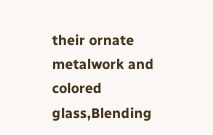their ornate metalwork and colored glass,Blending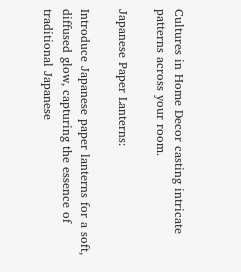Cultures in Home Decor casting intricate patterns across your room.

Japanese Paper Lanterns:

Introduce Japanese paper lanterns for a soft, diffused glow, capturing the essence of traditional Japanese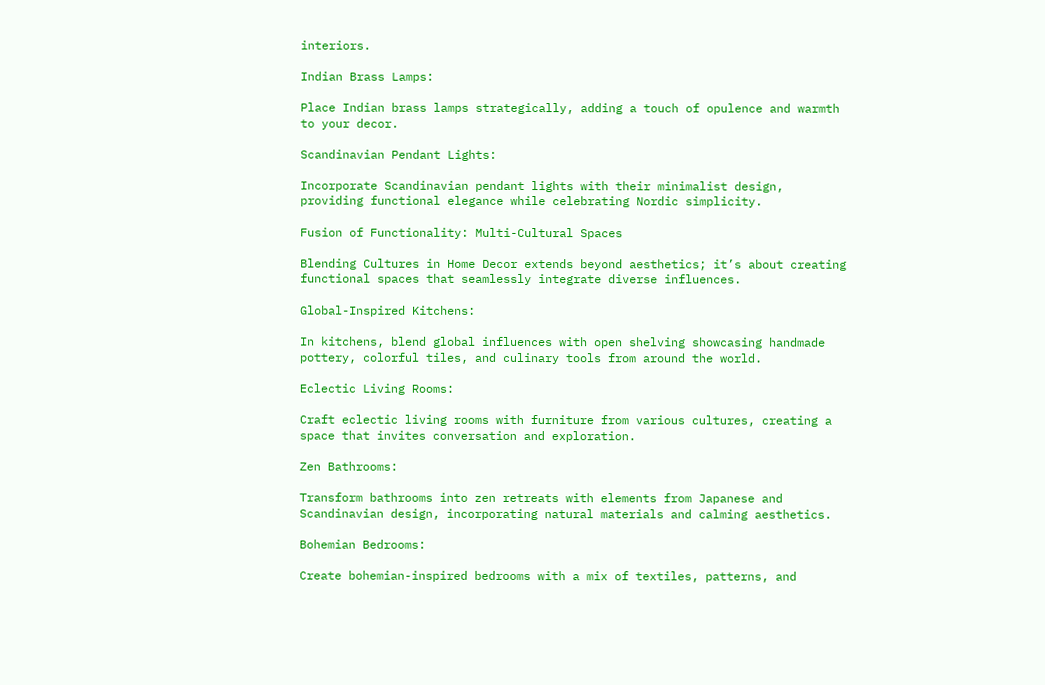interiors.

Indian Brass Lamps:

Place Indian brass lamps strategically, adding a touch of opulence and warmth to your decor.

Scandinavian Pendant Lights:

Incorporate Scandinavian pendant lights with their minimalist design, providing functional elegance while celebrating Nordic simplicity.

Fusion of Functionality: Multi-Cultural Spaces

Blending Cultures in Home Decor extends beyond aesthetics; it’s about creating functional spaces that seamlessly integrate diverse influences.

Global-Inspired Kitchens:

In kitchens, blend global influences with open shelving showcasing handmade pottery, colorful tiles, and culinary tools from around the world.

Eclectic Living Rooms:

Craft eclectic living rooms with furniture from various cultures, creating a space that invites conversation and exploration.

Zen Bathrooms:

Transform bathrooms into zen retreats with elements from Japanese and Scandinavian design, incorporating natural materials and calming aesthetics.

Bohemian Bedrooms:

Create bohemian-inspired bedrooms with a mix of textiles, patterns, and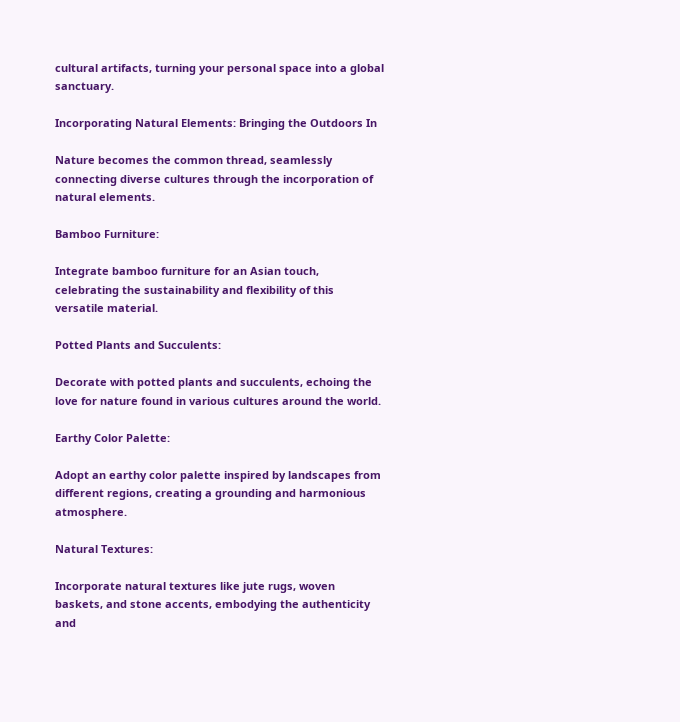cultural artifacts, turning your personal space into a global sanctuary.

Incorporating Natural Elements: Bringing the Outdoors In

Nature becomes the common thread, seamlessly connecting diverse cultures through the incorporation of natural elements.

Bamboo Furniture:

Integrate bamboo furniture for an Asian touch, celebrating the sustainability and flexibility of this versatile material.

Potted Plants and Succulents:

Decorate with potted plants and succulents, echoing the love for nature found in various cultures around the world.

Earthy Color Palette:

Adopt an earthy color palette inspired by landscapes from different regions, creating a grounding and harmonious atmosphere.

Natural Textures:

Incorporate natural textures like jute rugs, woven baskets, and stone accents, embodying the authenticity and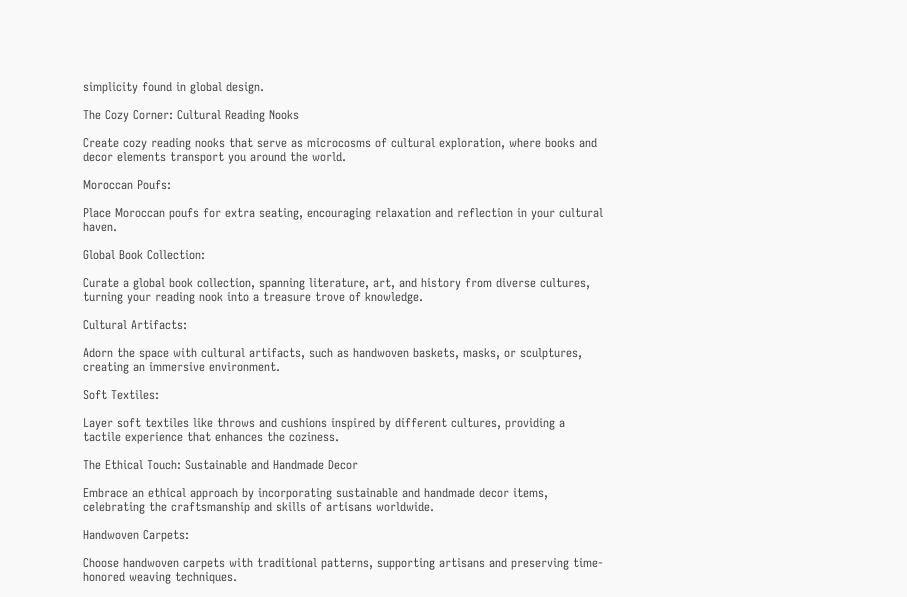simplicity found in global design.

The Cozy Corner: Cultural Reading Nooks

Create cozy reading nooks that serve as microcosms of cultural exploration, where books and decor elements transport you around the world.

Moroccan Poufs:

Place Moroccan poufs for extra seating, encouraging relaxation and reflection in your cultural haven.

Global Book Collection:

Curate a global book collection, spanning literature, art, and history from diverse cultures, turning your reading nook into a treasure trove of knowledge.

Cultural Artifacts:

Adorn the space with cultural artifacts, such as handwoven baskets, masks, or sculptures, creating an immersive environment.

Soft Textiles:

Layer soft textiles like throws and cushions inspired by different cultures, providing a tactile experience that enhances the coziness.

The Ethical Touch: Sustainable and Handmade Decor

Embrace an ethical approach by incorporating sustainable and handmade decor items, celebrating the craftsmanship and skills of artisans worldwide.

Handwoven Carpets:

Choose handwoven carpets with traditional patterns, supporting artisans and preserving time-honored weaving techniques.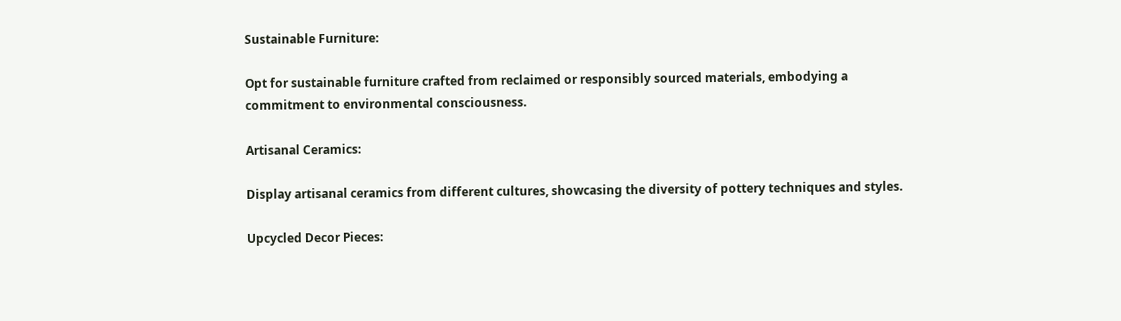Sustainable Furniture:

Opt for sustainable furniture crafted from reclaimed or responsibly sourced materials, embodying a commitment to environmental consciousness.

Artisanal Ceramics:

Display artisanal ceramics from different cultures, showcasing the diversity of pottery techniques and styles.

Upcycled Decor Pieces: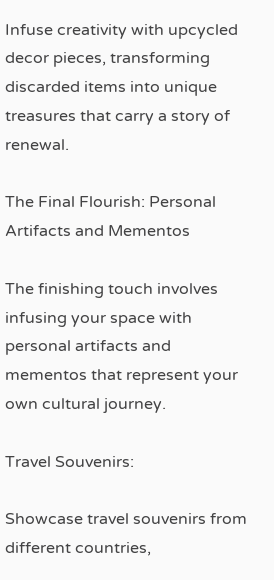Infuse creativity with upcycled decor pieces, transforming discarded items into unique treasures that carry a story of renewal.

The Final Flourish: Personal Artifacts and Mementos

The finishing touch involves infusing your space with personal artifacts and mementos that represent your own cultural journey.

Travel Souvenirs:

Showcase travel souvenirs from different countries,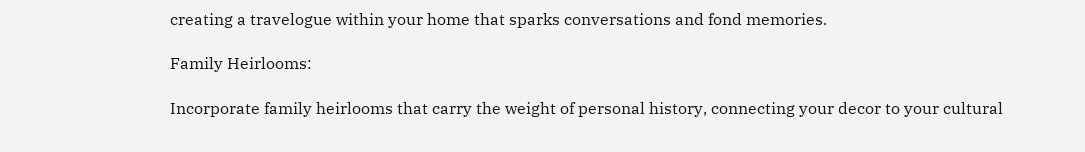creating a travelogue within your home that sparks conversations and fond memories.

Family Heirlooms:

Incorporate family heirlooms that carry the weight of personal history, connecting your decor to your cultural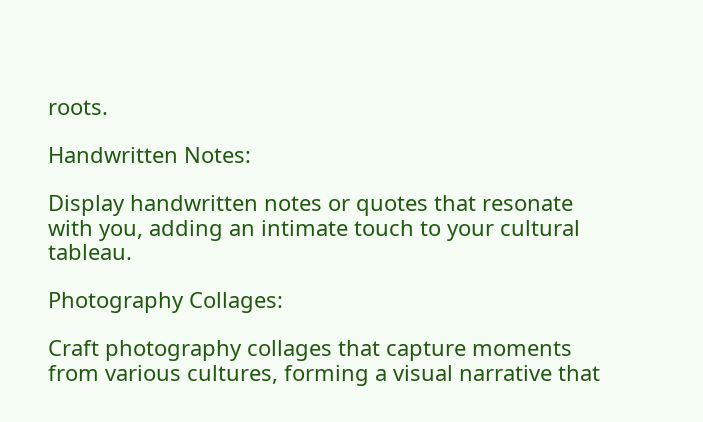roots.

Handwritten Notes:

Display handwritten notes or quotes that resonate with you, adding an intimate touch to your cultural tableau.

Photography Collages:

Craft photography collages that capture moments from various cultures, forming a visual narrative that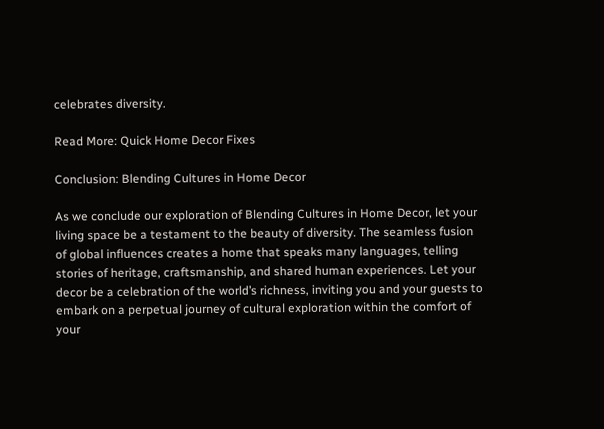celebrates diversity.

Read More: Quick Home Decor Fixes

Conclusion: Blending Cultures in Home Decor

As we conclude our exploration of Blending Cultures in Home Decor, let your living space be a testament to the beauty of diversity. The seamless fusion of global influences creates a home that speaks many languages, telling stories of heritage, craftsmanship, and shared human experiences. Let your decor be a celebration of the world’s richness, inviting you and your guests to embark on a perpetual journey of cultural exploration within the comfort of your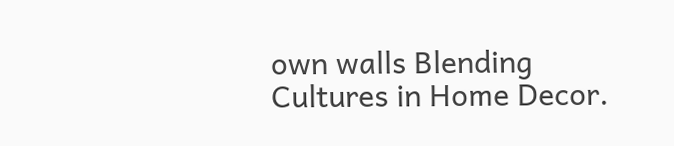own walls Blending Cultures in Home Decor.